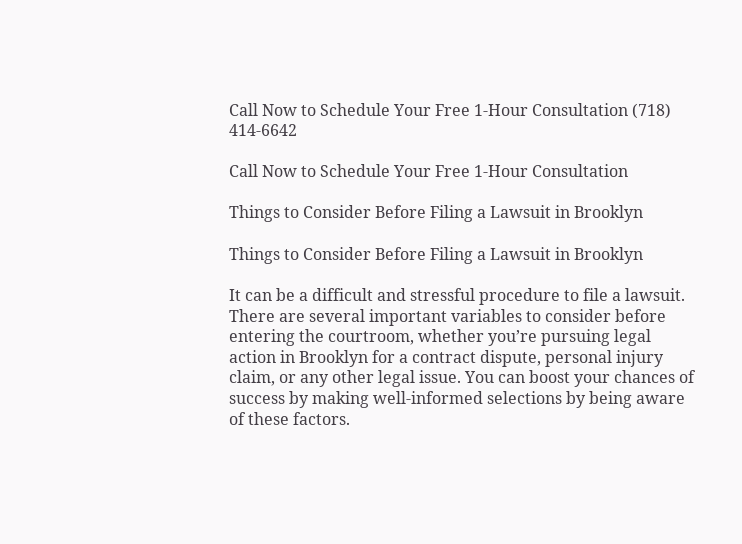Call Now to Schedule Your Free 1-Hour Consultation (718) 414-6642

Call Now to Schedule Your Free 1-Hour Consultation

Things to Consider Before Filing a Lawsuit in Brooklyn

Things to Consider Before Filing a Lawsuit in Brooklyn

It can be a difficult and stressful procedure to file a lawsuit. There are several important variables to consider before entering the courtroom, whether you’re pursuing legal action in Brooklyn for a contract dispute, personal injury claim, or any other legal issue. You can boost your chances of success by making well-informed selections by being aware of these factors.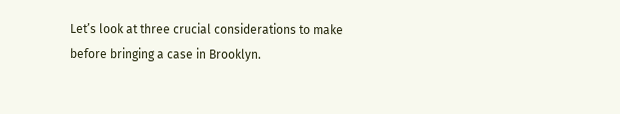Let’s look at three crucial considerations to make before bringing a case in Brooklyn.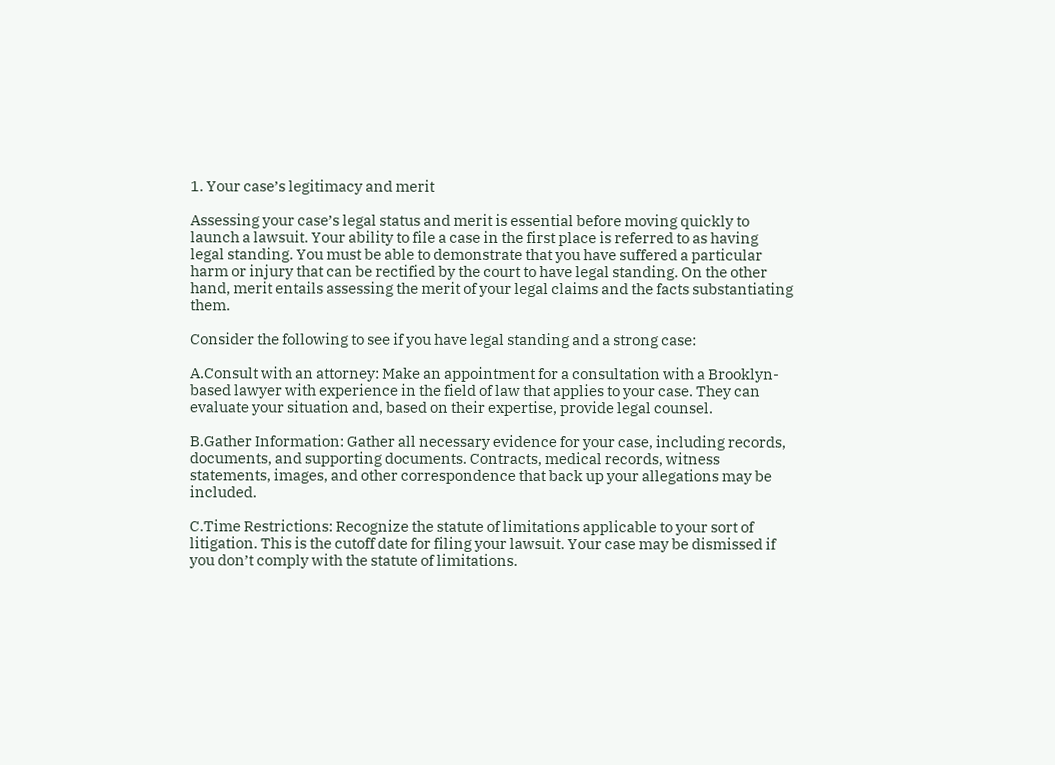1. Your case’s legitimacy and merit

Assessing your case’s legal status and merit is essential before moving quickly to launch a lawsuit. Your ability to file a case in the first place is referred to as having legal standing. You must be able to demonstrate that you have suffered a particular harm or injury that can be rectified by the court to have legal standing. On the other hand, merit entails assessing the merit of your legal claims and the facts substantiating them.

Consider the following to see if you have legal standing and a strong case:

A.Consult with an attorney: Make an appointment for a consultation with a Brooklyn-based lawyer with experience in the field of law that applies to your case. They can evaluate your situation and, based on their expertise, provide legal counsel.

B.Gather Information: Gather all necessary evidence for your case, including records, documents, and supporting documents. Contracts, medical records, witness statements, images, and other correspondence that back up your allegations may be included.

C.Time Restrictions: Recognize the statute of limitations applicable to your sort of litigation. This is the cutoff date for filing your lawsuit. Your case may be dismissed if you don’t comply with the statute of limitations.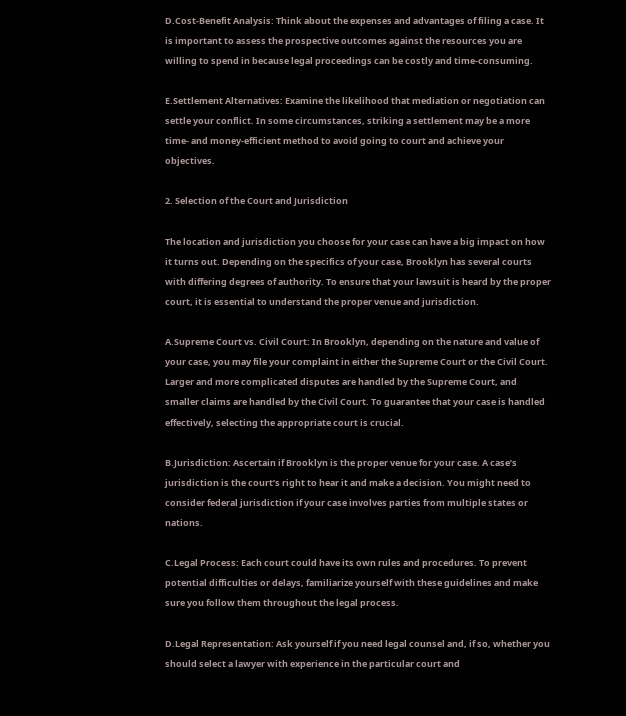D.Cost-Benefit Analysis: Think about the expenses and advantages of filing a case. It is important to assess the prospective outcomes against the resources you are willing to spend in because legal proceedings can be costly and time-consuming.

E.Settlement Alternatives: Examine the likelihood that mediation or negotiation can settle your conflict. In some circumstances, striking a settlement may be a more time- and money-efficient method to avoid going to court and achieve your objectives.

2. Selection of the Court and Jurisdiction

The location and jurisdiction you choose for your case can have a big impact on how it turns out. Depending on the specifics of your case, Brooklyn has several courts with differing degrees of authority. To ensure that your lawsuit is heard by the proper court, it is essential to understand the proper venue and jurisdiction.

A.Supreme Court vs. Civil Court: In Brooklyn, depending on the nature and value of your case, you may file your complaint in either the Supreme Court or the Civil Court. Larger and more complicated disputes are handled by the Supreme Court, and smaller claims are handled by the Civil Court. To guarantee that your case is handled effectively, selecting the appropriate court is crucial.

B.Jurisdiction: Ascertain if Brooklyn is the proper venue for your case. A case’s jurisdiction is the court’s right to hear it and make a decision. You might need to consider federal jurisdiction if your case involves parties from multiple states or nations.

C.Legal Process: Each court could have its own rules and procedures. To prevent potential difficulties or delays, familiarize yourself with these guidelines and make sure you follow them throughout the legal process.

D.Legal Representation: Ask yourself if you need legal counsel and, if so, whether you should select a lawyer with experience in the particular court and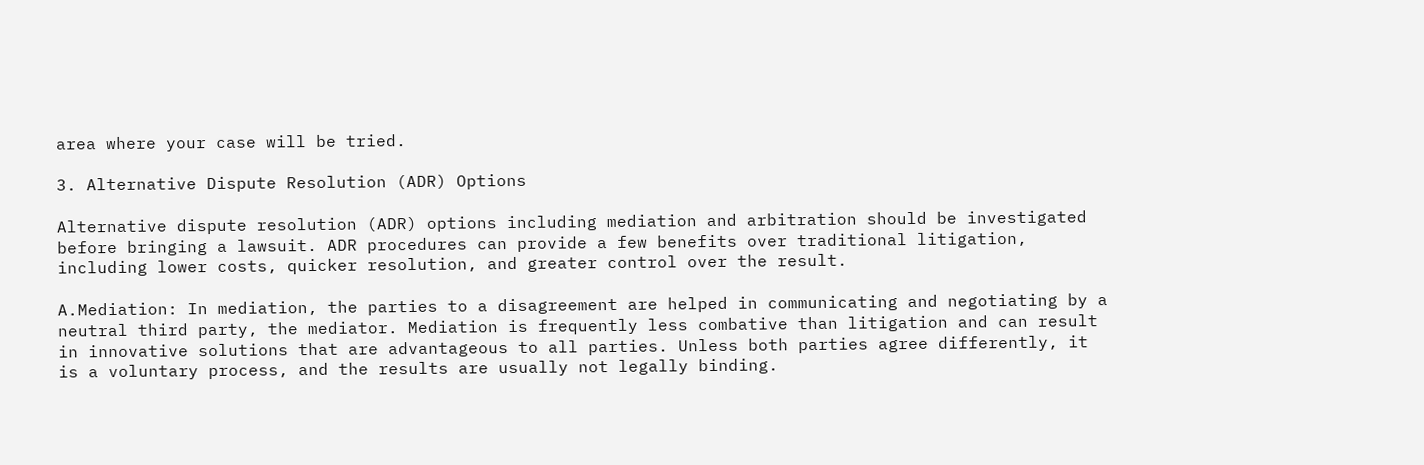area where your case will be tried.

3. Alternative Dispute Resolution (ADR) Options

Alternative dispute resolution (ADR) options including mediation and arbitration should be investigated before bringing a lawsuit. ADR procedures can provide a few benefits over traditional litigation, including lower costs, quicker resolution, and greater control over the result.

A.Mediation: In mediation, the parties to a disagreement are helped in communicating and negotiating by a neutral third party, the mediator. Mediation is frequently less combative than litigation and can result in innovative solutions that are advantageous to all parties. Unless both parties agree differently, it is a voluntary process, and the results are usually not legally binding.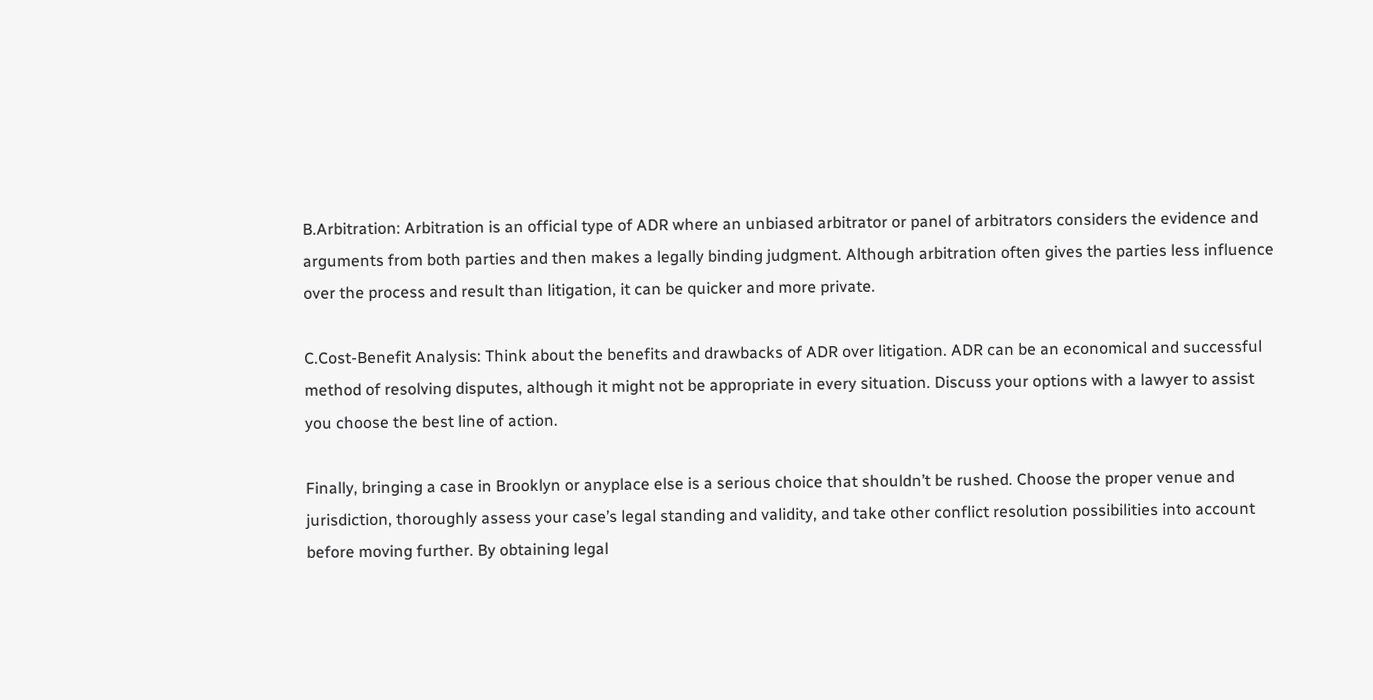B.Arbitration: Arbitration is an official type of ADR where an unbiased arbitrator or panel of arbitrators considers the evidence and arguments from both parties and then makes a legally binding judgment. Although arbitration often gives the parties less influence over the process and result than litigation, it can be quicker and more private.

C.Cost-Benefit Analysis: Think about the benefits and drawbacks of ADR over litigation. ADR can be an economical and successful method of resolving disputes, although it might not be appropriate in every situation. Discuss your options with a lawyer to assist you choose the best line of action.

Finally, bringing a case in Brooklyn or anyplace else is a serious choice that shouldn’t be rushed. Choose the proper venue and jurisdiction, thoroughly assess your case’s legal standing and validity, and take other conflict resolution possibilities into account before moving further. By obtaining legal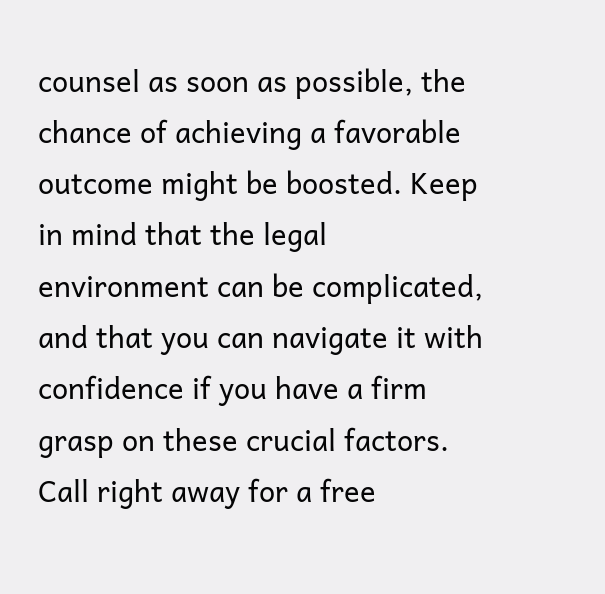counsel as soon as possible, the chance of achieving a favorable outcome might be boosted. Keep in mind that the legal environment can be complicated, and that you can navigate it with confidence if you have a firm grasp on these crucial factors. Call right away for a free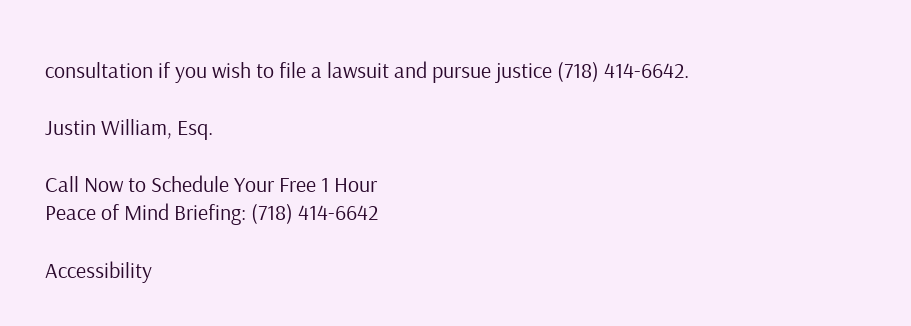consultation if you wish to file a lawsuit and pursue justice (718) 414-6642.

Justin William, Esq.

Call Now to Schedule Your Free 1 Hour
Peace of Mind Briefing: (718) 414-6642

Accessibility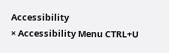Accessibility
× Accessibility Menu CTRL+U